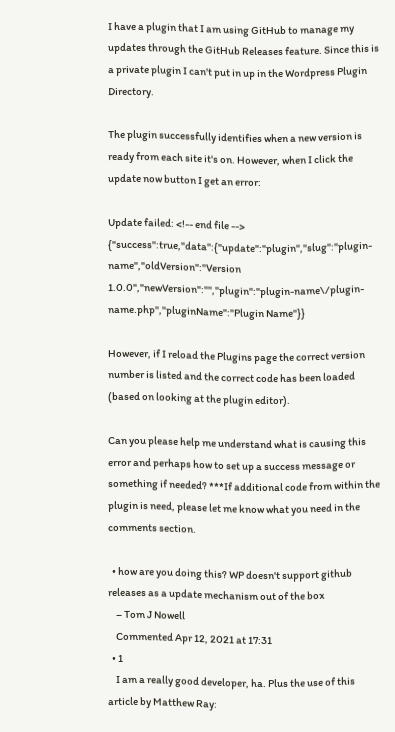I have a plugin that I am using GitHub to manage my updates through the GitHub Releases feature. Since this is a private plugin I can't put in up in the Wordpress Plugin Directory.

The plugin successfully identifies when a new version is ready from each site it's on. However, when I click the update now button I get an error:

Update failed: <!-- end file --> {"success":true,"data":{"update":"plugin","slug":"plugin-name","oldVersion":"Version 1.0.0","newVersion":"","plugin":"plugin-name\/plugin-name.php","pluginName":"Plugin Name"}}

However, if I reload the Plugins page the correct version number is listed and the correct code has been loaded (based on looking at the plugin editor).

Can you please help me understand what is causing this error and perhaps how to set up a success message or something if needed? ***If additional code from within the plugin is need, please let me know what you need in the comments section.

  • how are you doing this? WP doesn't support github releases as a update mechanism out of the box
    – Tom J Nowell
    Commented Apr 12, 2021 at 17:31
  • 1
    I am a really good developer, ha. Plus the use of this article by Matthew Ray: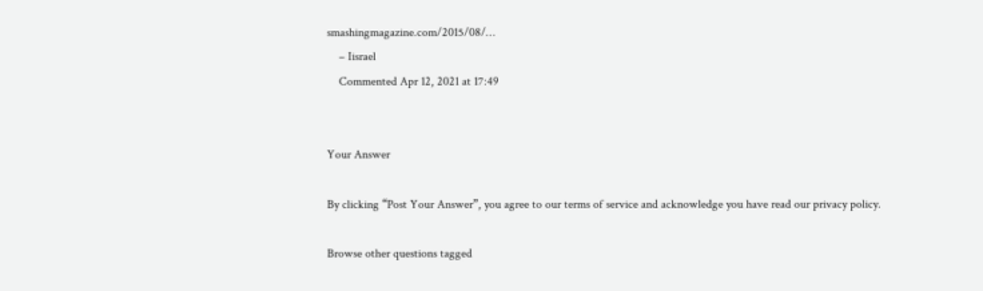smashingmagazine.com/2015/08/…
    – Iisrael
    Commented Apr 12, 2021 at 17:49


Your Answer

By clicking “Post Your Answer”, you agree to our terms of service and acknowledge you have read our privacy policy.

Browse other questions tagged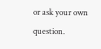or ask your own question.